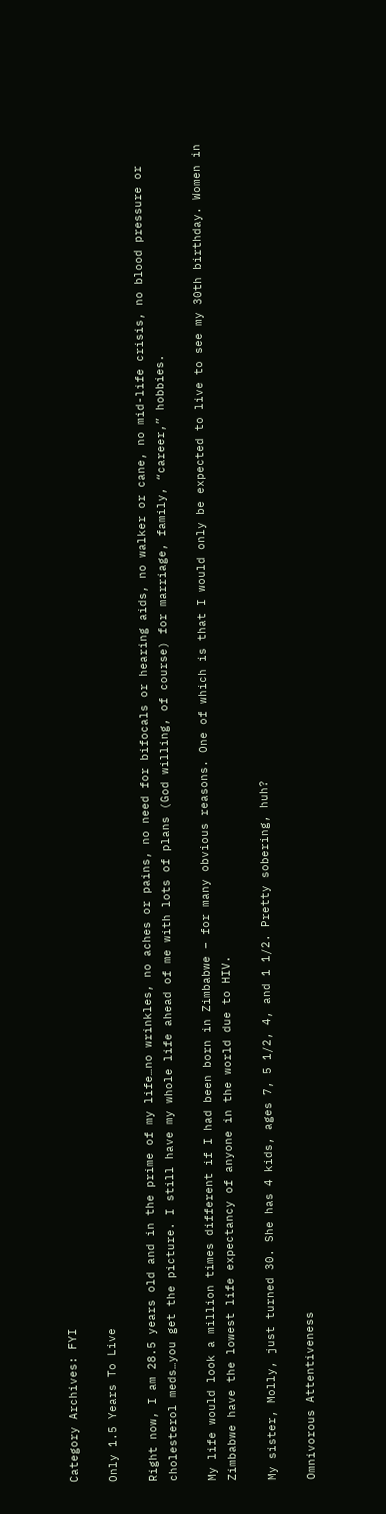Category Archives: FYI

Only 1.5 Years To Live

Right now, I am 28.5 years old and in the prime of my life…no wrinkles, no aches or pains, no need for bifocals or hearing aids, no walker or cane, no mid-life crisis, no blood pressure or cholesterol meds…you get the picture. I still have my whole life ahead of me with lots of plans (God willing, of course) for marriage, family, “career,” hobbies.

My life would look a million times different if I had been born in Zimbabwe – for many obvious reasons. One of which is that I would only be expected to live to see my 30th birthday. Women in Zimbabwe have the lowest life expectancy of anyone in the world due to HIV.

My sister, Molly, just turned 30. She has 4 kids, ages 7, 5 1/2, 4, and 1 1/2. Pretty sobering, huh?

Omnivorous Attentiveness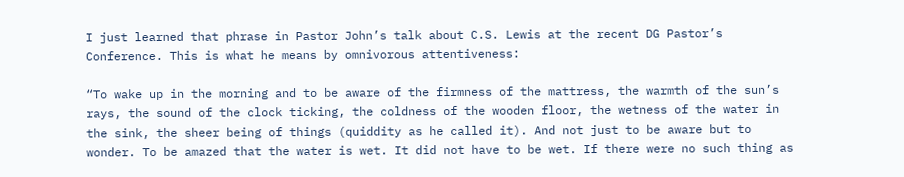I just learned that phrase in Pastor John’s talk about C.S. Lewis at the recent DG Pastor’s Conference. This is what he means by omnivorous attentiveness:

“To wake up in the morning and to be aware of the firmness of the mattress, the warmth of the sun’s rays, the sound of the clock ticking, the coldness of the wooden floor, the wetness of the water in the sink, the sheer being of things (quiddity as he called it). And not just to be aware but to wonder. To be amazed that the water is wet. It did not have to be wet. If there were no such thing as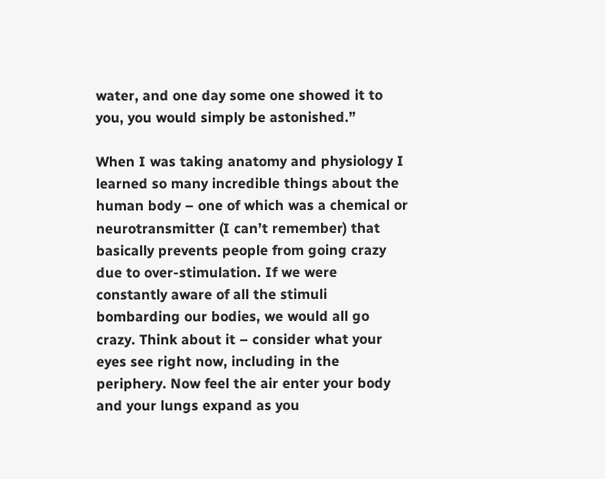water, and one day some one showed it to you, you would simply be astonished.”

When I was taking anatomy and physiology I learned so many incredible things about the human body – one of which was a chemical or neurotransmitter (I can’t remember) that basically prevents people from going crazy due to over-stimulation. If we were constantly aware of all the stimuli bombarding our bodies, we would all go crazy. Think about it – consider what your eyes see right now, including in the periphery. Now feel the air enter your body and your lungs expand as you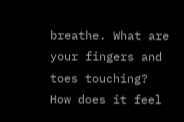breathe. What are your fingers and toes touching? How does it feel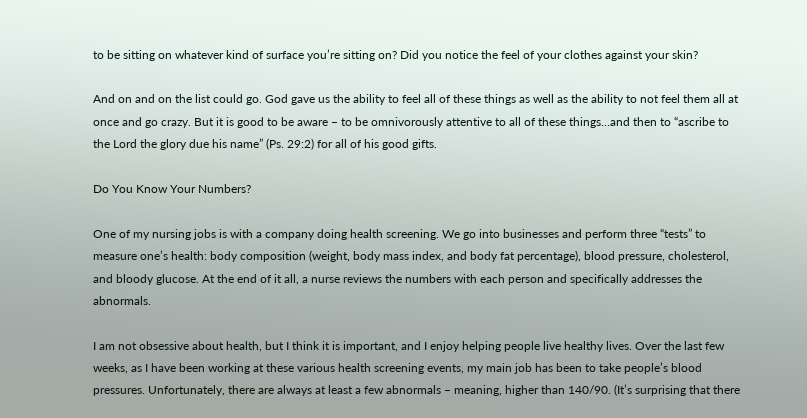to be sitting on whatever kind of surface you’re sitting on? Did you notice the feel of your clothes against your skin?

And on and on the list could go. God gave us the ability to feel all of these things as well as the ability to not feel them all at once and go crazy. But it is good to be aware – to be omnivorously attentive to all of these things…and then to “ascribe to the Lord the glory due his name” (Ps. 29:2) for all of his good gifts.

Do You Know Your Numbers?

One of my nursing jobs is with a company doing health screening. We go into businesses and perform three “tests” to measure one’s health: body composition (weight, body mass index, and body fat percentage), blood pressure, cholesterol, and bloody glucose. At the end of it all, a nurse reviews the numbers with each person and specifically addresses the abnormals.

I am not obsessive about health, but I think it is important, and I enjoy helping people live healthy lives. Over the last few weeks, as I have been working at these various health screening events, my main job has been to take people’s blood pressures. Unfortunately, there are always at least a few abnormals – meaning, higher than 140/90. (It’s surprising that there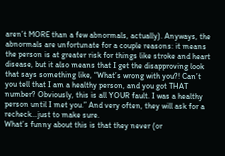aren’t MORE than a few abnormals, actually). Anyways, the abnormals are unfortunate for a couple reasons: it means the person is at greater risk for things like stroke and heart disease, but it also means that I get the disapproving look that says something like, “What’s wrong with you?! Can’t you tell that I am a healthy person, and you got THAT number? Obviously, this is all YOUR fault. I was a healthy person until I met you.” And very often, they will ask for a recheck…just to make sure.
What’s funny about this is that they never (or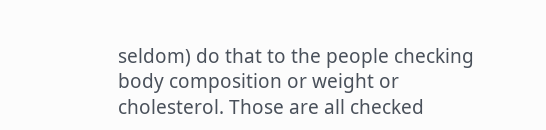seldom) do that to the people checking body composition or weight or cholesterol. Those are all checked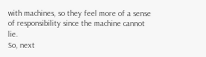with machines, so they feel more of a sense of responsibility since the machine cannot lie.
So, next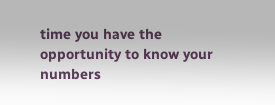time you have the opportunity to know your numbers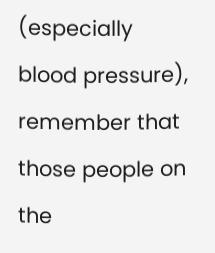(especially blood pressure), remember that those people on the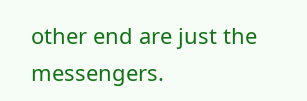other end are just the messengers.